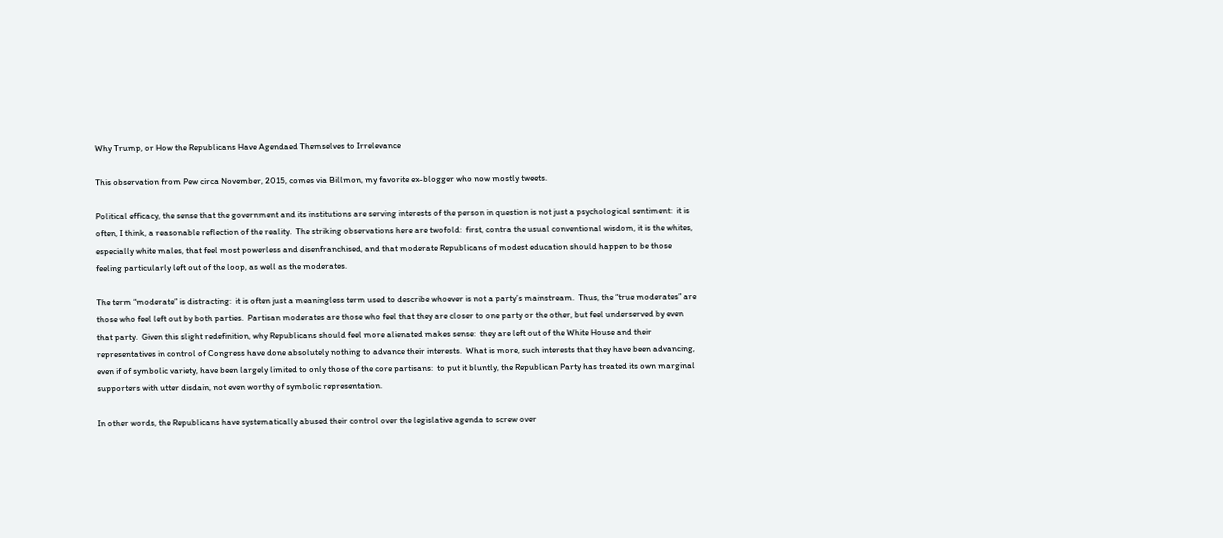Why Trump, or How the Republicans Have Agendaed Themselves to Irrelevance

This observation from Pew circa November, 2015, comes via Billmon, my favorite ex-blogger who now mostly tweets.

Political efficacy, the sense that the government and its institutions are serving interests of the person in question is not just a psychological sentiment:  it is often, I think, a reasonable reflection of the reality.  The striking observations here are twofold:  first, contra the usual conventional wisdom, it is the whites, especially white males, that feel most powerless and disenfranchised, and that moderate Republicans of modest education should happen to be those feeling particularly left out of the loop, as well as the moderates.

The term “moderate” is distracting:  it is often just a meaningless term used to describe whoever is not a party’s mainstream.  Thus, the “true moderates” are those who feel left out by both parties.  Partisan moderates are those who feel that they are closer to one party or the other, but feel underserved by even that party.  Given this slight redefinition, why Republicans should feel more alienated makes sense:  they are left out of the White House and their representatives in control of Congress have done absolutely nothing to advance their interests.  What is more, such interests that they have been advancing, even if of symbolic variety, have been largely limited to only those of the core partisans:  to put it bluntly, the Republican Party has treated its own marginal supporters with utter disdain, not even worthy of symbolic representation.

In other words, the Republicans have systematically abused their control over the legislative agenda to screw over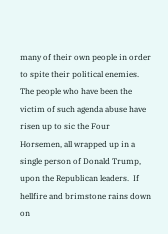many of their own people in order to spite their political enemies.  The people who have been the victim of such agenda abuse have risen up to sic the Four Horsemen, all wrapped up in a single person of Donald Trump, upon the Republican leaders.  If hellfire and brimstone rains down on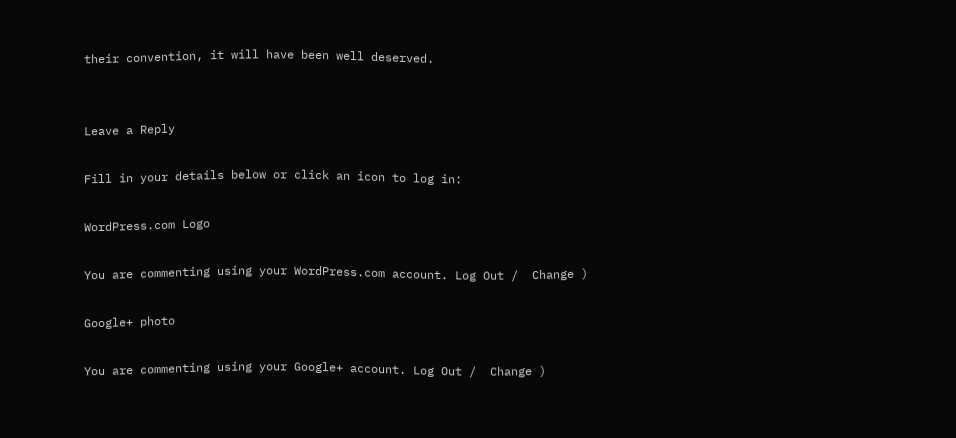their convention, it will have been well deserved.


Leave a Reply

Fill in your details below or click an icon to log in:

WordPress.com Logo

You are commenting using your WordPress.com account. Log Out /  Change )

Google+ photo

You are commenting using your Google+ account. Log Out /  Change )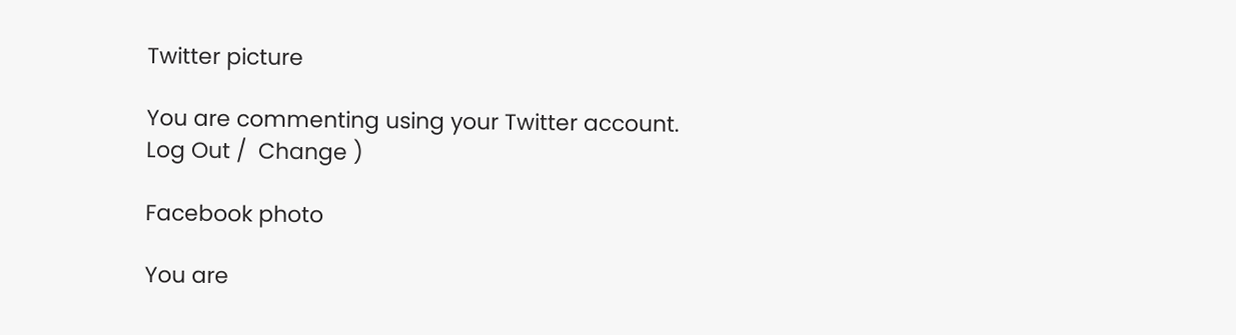Twitter picture

You are commenting using your Twitter account. Log Out /  Change )

Facebook photo

You are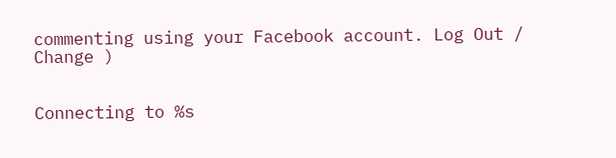commenting using your Facebook account. Log Out /  Change )


Connecting to %s